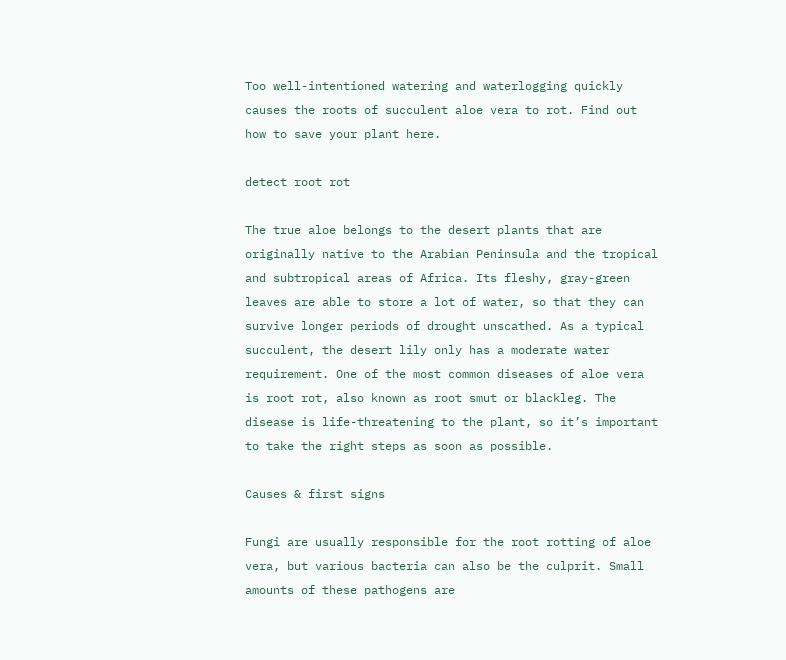Too well-intentioned watering and waterlogging quickly causes the roots of succulent aloe vera to rot. Find out how to save your plant here.

detect root rot

The true aloe belongs to the desert plants that are originally native to the Arabian Peninsula and the tropical and subtropical areas of Africa. Its fleshy, gray-green leaves are able to store a lot of water, so that they can survive longer periods of drought unscathed. As a typical succulent, the desert lily only has a moderate water requirement. One of the most common diseases of aloe vera is root rot, also known as root smut or blackleg. The disease is life-threatening to the plant, so it’s important to take the right steps as soon as possible.

Causes & first signs

Fungi are usually responsible for the root rotting of aloe vera, but various bacteria can also be the culprit. Small amounts of these pathogens are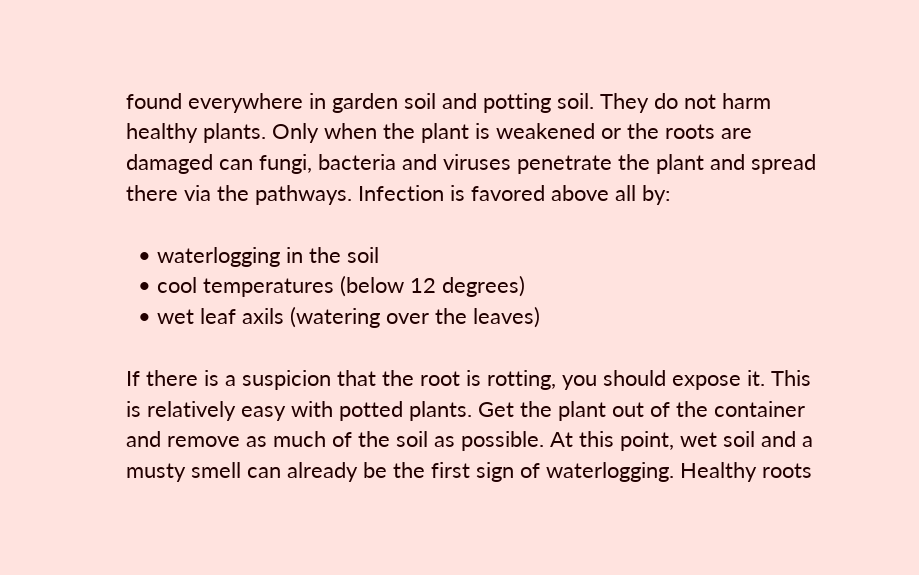found everywhere in garden soil and potting soil. They do not harm healthy plants. Only when the plant is weakened or the roots are damaged can fungi, bacteria and viruses penetrate the plant and spread there via the pathways. Infection is favored above all by:

  • waterlogging in the soil
  • cool temperatures (below 12 degrees)
  • wet leaf axils (watering over the leaves)

If there is a suspicion that the root is rotting, you should expose it. This is relatively easy with potted plants. Get the plant out of the container and remove as much of the soil as possible. At this point, wet soil and a musty smell can already be the first sign of waterlogging. Healthy roots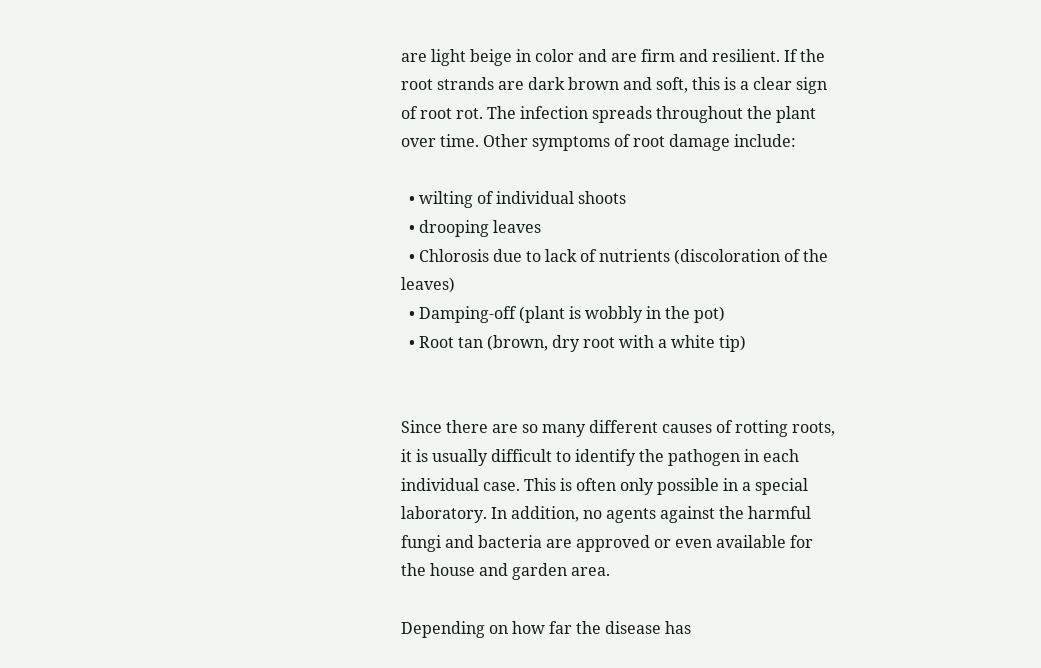are light beige in color and are firm and resilient. If the root strands are dark brown and soft, this is a clear sign of root rot. The infection spreads throughout the plant over time. Other symptoms of root damage include:

  • wilting of individual shoots
  • drooping leaves
  • Chlorosis due to lack of nutrients (discoloration of the leaves)
  • Damping-off (plant is wobbly in the pot)
  • Root tan (brown, dry root with a white tip)


Since there are so many different causes of rotting roots, it is usually difficult to identify the pathogen in each individual case. This is often only possible in a special laboratory. In addition, no agents against the harmful fungi and bacteria are approved or even available for the house and garden area.

Depending on how far the disease has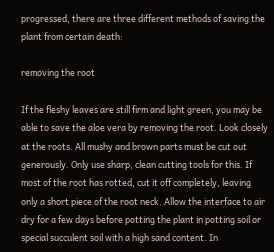progressed, there are three different methods of saving the plant from certain death:

removing the root

If the fleshy leaves are still firm and light green, you may be able to save the aloe vera by removing the root. Look closely at the roots. All mushy and brown parts must be cut out generously. Only use sharp, clean cutting tools for this. If most of the root has rotted, cut it off completely, leaving only a short piece of the root neck. Allow the interface to air dry for a few days before potting the plant in potting soil or special succulent soil with a high sand content. In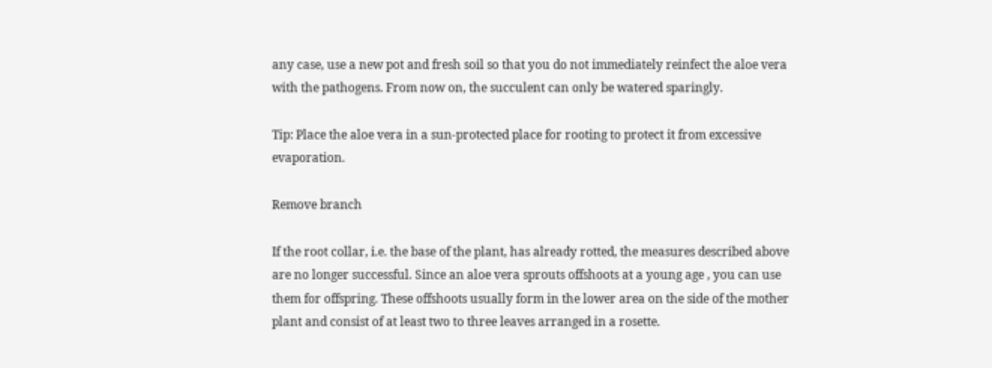any case, use a new pot and fresh soil so that you do not immediately reinfect the aloe vera with the pathogens. From now on, the succulent can only be watered sparingly.

Tip: Place the aloe vera in a sun-protected place for rooting to protect it from excessive evaporation.

Remove branch

If the root collar, i.e. the base of the plant, has already rotted, the measures described above are no longer successful. Since an aloe vera sprouts offshoots at a young age , you can use them for offspring. These offshoots usually form in the lower area on the side of the mother plant and consist of at least two to three leaves arranged in a rosette.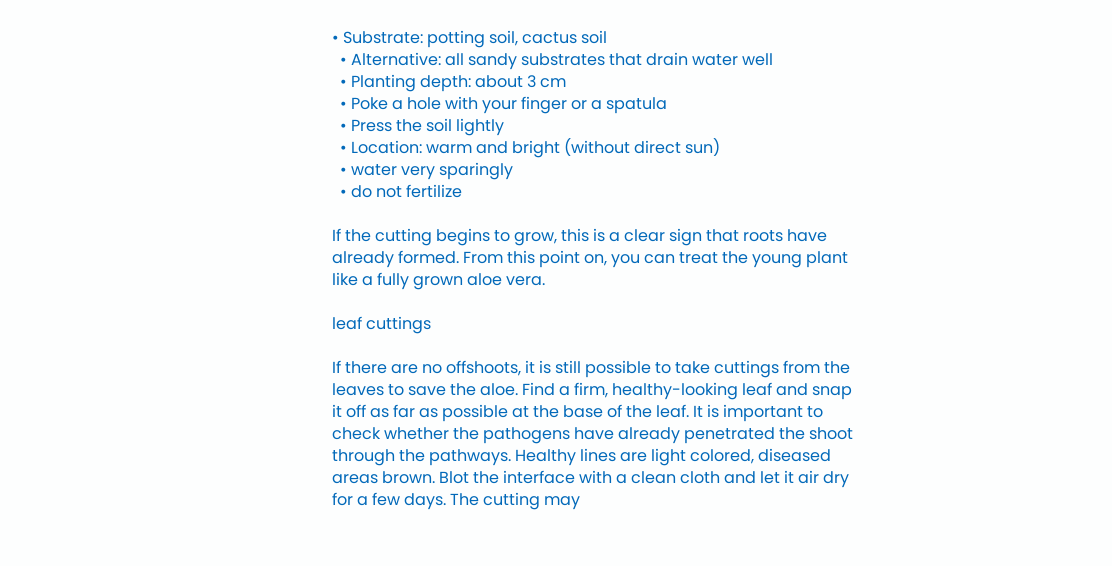• Substrate: potting soil, cactus soil
  • Alternative: all sandy substrates that drain water well
  • Planting depth: about 3 cm
  • Poke a hole with your finger or a spatula
  • Press the soil lightly
  • Location: warm and bright (without direct sun)
  • water very sparingly
  • do not fertilize

If the cutting begins to grow, this is a clear sign that roots have already formed. From this point on, you can treat the young plant like a fully grown aloe vera.

leaf cuttings

If there are no offshoots, it is still possible to take cuttings from the leaves to save the aloe. Find a firm, healthy-looking leaf and snap it off as far as possible at the base of the leaf. It is important to check whether the pathogens have already penetrated the shoot through the pathways. Healthy lines are light colored, diseased areas brown. Blot the interface with a clean cloth and let it air dry for a few days. The cutting may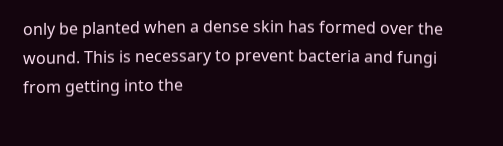only be planted when a dense skin has formed over the wound. This is necessary to prevent bacteria and fungi from getting into the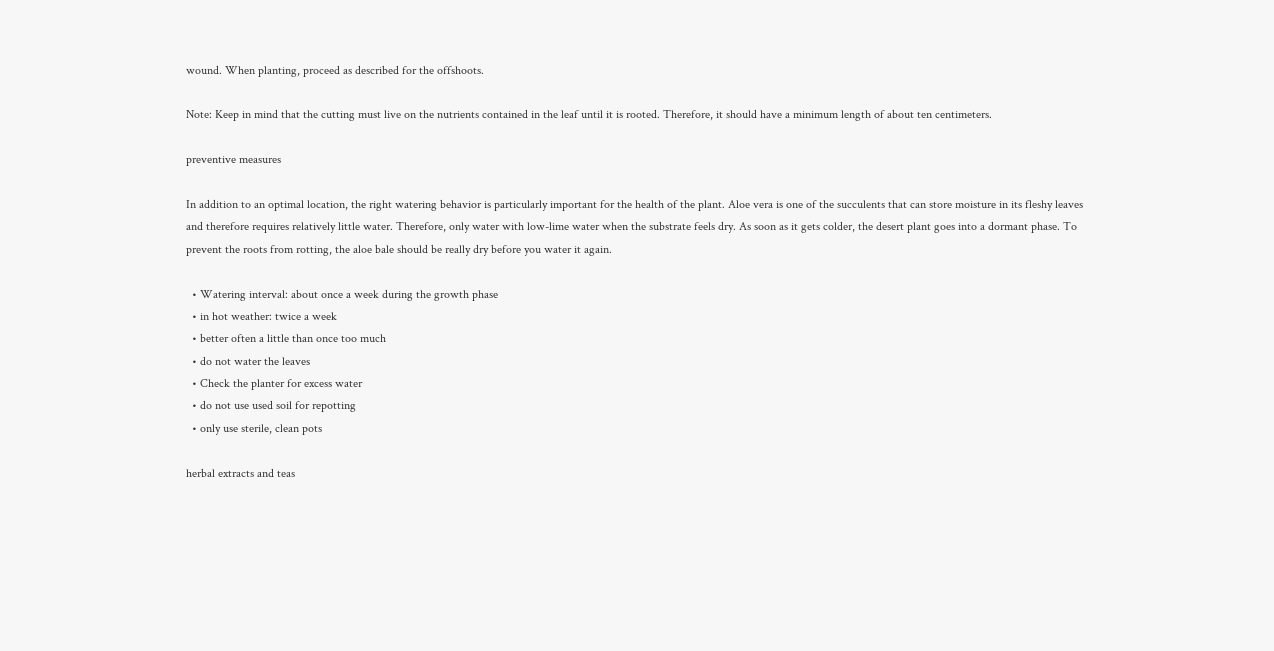wound. When planting, proceed as described for the offshoots.

Note: Keep in mind that the cutting must live on the nutrients contained in the leaf until it is rooted. Therefore, it should have a minimum length of about ten centimeters.

preventive measures

In addition to an optimal location, the right watering behavior is particularly important for the health of the plant. Aloe vera is one of the succulents that can store moisture in its fleshy leaves and therefore requires relatively little water. Therefore, only water with low-lime water when the substrate feels dry. As soon as it gets colder, the desert plant goes into a dormant phase. To prevent the roots from rotting, the aloe bale should be really dry before you water it again.

  • Watering interval: about once a week during the growth phase
  • in hot weather: twice a week
  • better often a little than once too much
  • do not water the leaves
  • Check the planter for excess water
  • do not use used soil for repotting
  • only use sterile, clean pots

herbal extracts and teas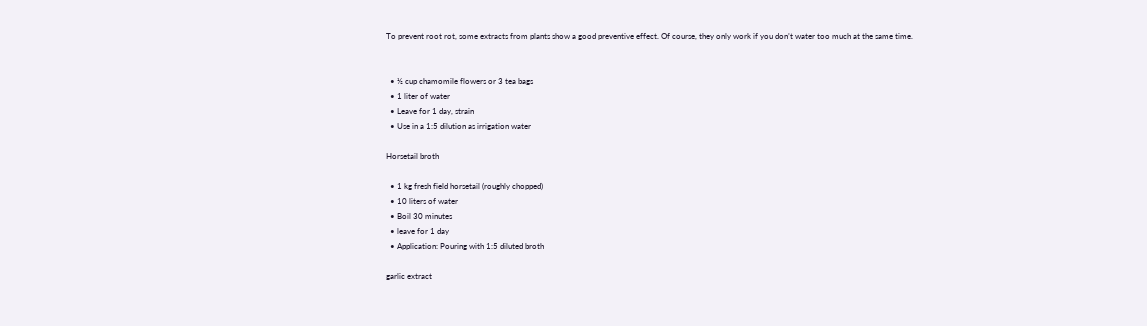To prevent root rot, some extracts from plants show a good preventive effect. Of course, they only work if you don’t water too much at the same time.


  • ½ cup chamomile flowers or 3 tea bags
  • 1 liter of water
  • Leave for 1 day, strain
  • Use in a 1:5 dilution as irrigation water

Horsetail broth

  • 1 kg fresh field horsetail (roughly chopped)
  • 10 liters of water
  • Boil 30 minutes
  • leave for 1 day
  • Application: Pouring with 1:5 diluted broth

garlic extract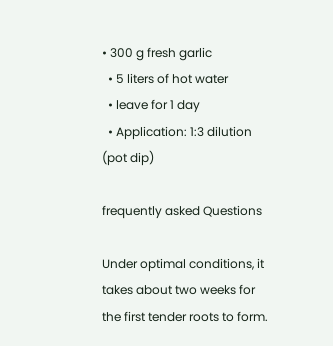• 300 g fresh garlic
  • 5 liters of hot water
  • leave for 1 day
  • Application: 1:3 dilution (pot dip)

frequently asked Questions

Under optimal conditions, it takes about two weeks for the first tender roots to form.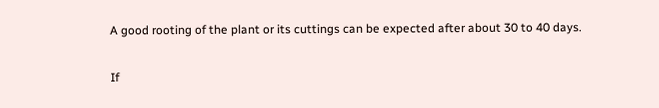A good rooting of the plant or its cuttings can be expected after about 30 to 40 days.

If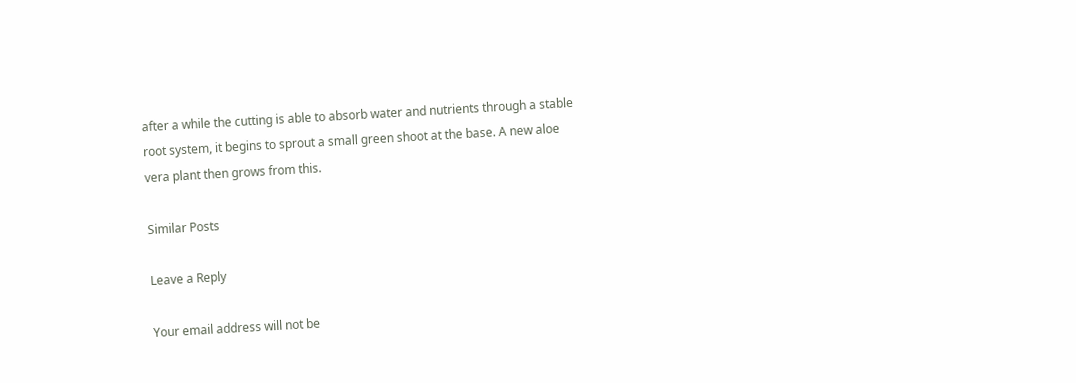after a while the cutting is able to absorb water and nutrients through a stable root system, it begins to sprout a small green shoot at the base. A new aloe vera plant then grows from this.

Similar Posts

Leave a Reply

Your email address will not be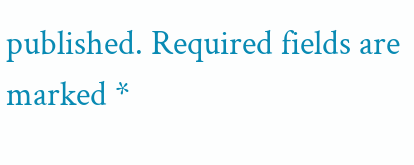published. Required fields are marked *